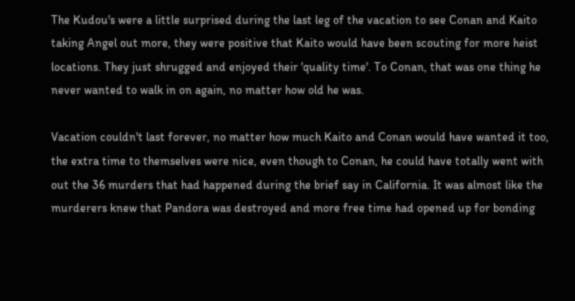The Kudou's were a little surprised during the last leg of the vacation to see Conan and Kaito taking Angel out more, they were positive that Kaito would have been scouting for more heist locations. They just shrugged and enjoyed their 'quality time'. To Conan, that was one thing he never wanted to walk in on again, no matter how old he was.

Vacation couldn't last forever, no matter how much Kaito and Conan would have wanted it too, the extra time to themselves were nice, even though to Conan, he could have totally went with out the 36 murders that had happened during the brief say in California. It was almost like the murderers knew that Pandora was destroyed and more free time had opened up for bonding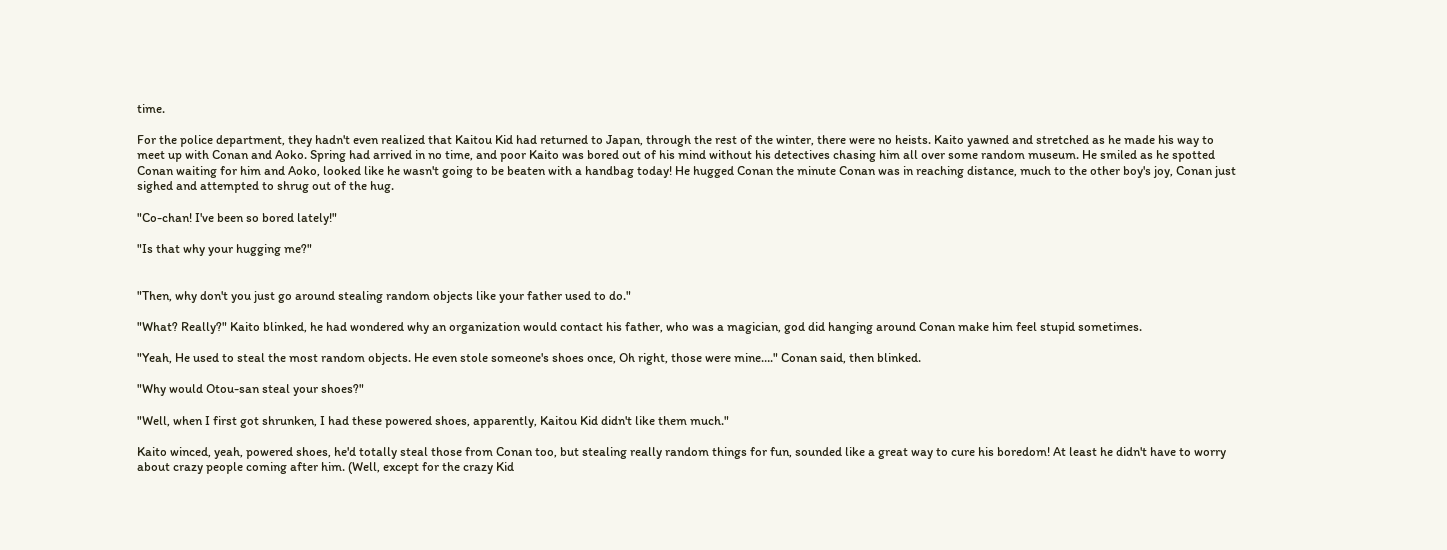time.

For the police department, they hadn't even realized that Kaitou Kid had returned to Japan, through the rest of the winter, there were no heists. Kaito yawned and stretched as he made his way to meet up with Conan and Aoko. Spring had arrived in no time, and poor Kaito was bored out of his mind without his detectives chasing him all over some random museum. He smiled as he spotted Conan waiting for him and Aoko, looked like he wasn't going to be beaten with a handbag today! He hugged Conan the minute Conan was in reaching distance, much to the other boy's joy, Conan just sighed and attempted to shrug out of the hug.

"Co-chan! I've been so bored lately!"

"Is that why your hugging me?"


"Then, why don't you just go around stealing random objects like your father used to do."

"What? Really?" Kaito blinked, he had wondered why an organization would contact his father, who was a magician, god did hanging around Conan make him feel stupid sometimes.

"Yeah, He used to steal the most random objects. He even stole someone's shoes once, Oh right, those were mine…." Conan said, then blinked.

"Why would Otou-san steal your shoes?"

"Well, when I first got shrunken, I had these powered shoes, apparently, Kaitou Kid didn't like them much."

Kaito winced, yeah, powered shoes, he'd totally steal those from Conan too, but stealing really random things for fun, sounded like a great way to cure his boredom! At least he didn't have to worry about crazy people coming after him. (Well, except for the crazy Kid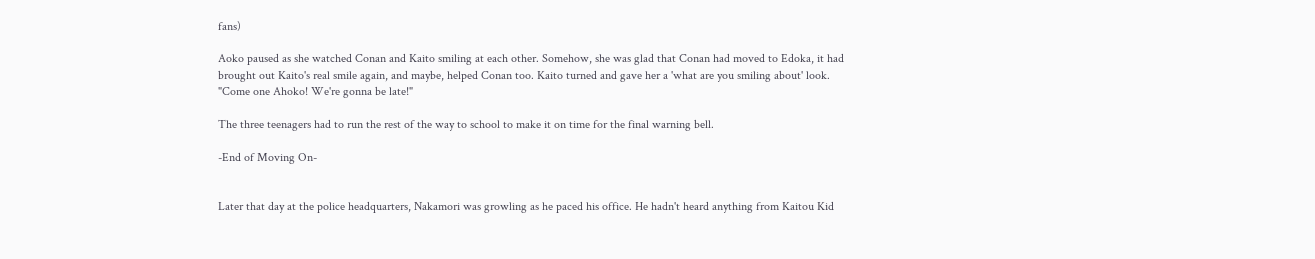fans)

Aoko paused as she watched Conan and Kaito smiling at each other. Somehow, she was glad that Conan had moved to Edoka, it had brought out Kaito's real smile again, and maybe, helped Conan too. Kaito turned and gave her a 'what are you smiling about' look. "Come one Ahoko! We're gonna be late!"

The three teenagers had to run the rest of the way to school to make it on time for the final warning bell.

-End of Moving On-


Later that day at the police headquarters, Nakamori was growling as he paced his office. He hadn't heard anything from Kaitou Kid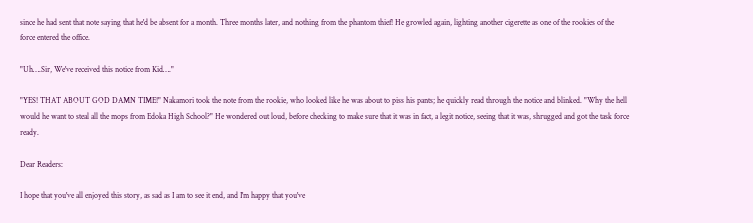since he had sent that note saying that he'd be absent for a month. Three months later, and nothing from the phantom thief! He growled again, lighting another cigerette as one of the rookies of the force entered the office.

"Uh….Sir, We've received this notice from Kid…."

"YES! THAT ABOUT GOD DAMN TIME!" Nakamori took the note from the rookie, who looked like he was about to piss his pants; he quickly read through the notice and blinked. "Why the hell would he want to steal all the mops from Edoka High School?" He wondered out loud, before checking to make sure that it was in fact, a legit notice, seeing that it was, shrugged and got the task force ready.

Dear Readers:

I hope that you've all enjoyed this story, as sad as I am to see it end, and I'm happy that you've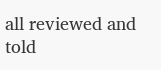all reviewed and told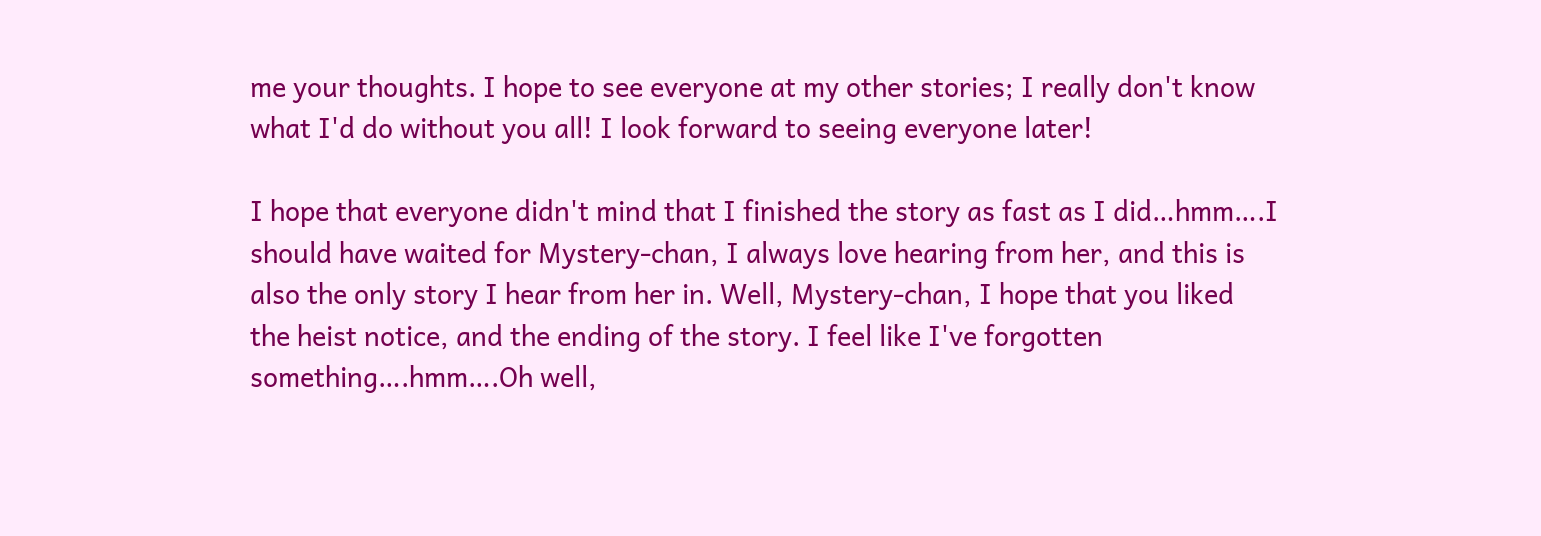me your thoughts. I hope to see everyone at my other stories; I really don't know what I'd do without you all! I look forward to seeing everyone later!

I hope that everyone didn't mind that I finished the story as fast as I did…hmm….I should have waited for Mystery-chan, I always love hearing from her, and this is also the only story I hear from her in. Well, Mystery-chan, I hope that you liked the heist notice, and the ending of the story. I feel like I've forgotten something….hmm….Oh well,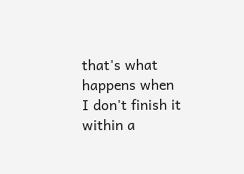that's what happens when I don't finish it within a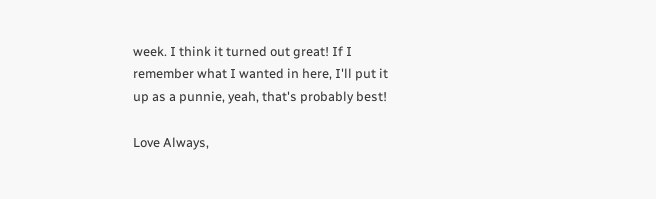week. I think it turned out great! If I remember what I wanted in here, I'll put it up as a punnie, yeah, that's probably best!

Love Always,